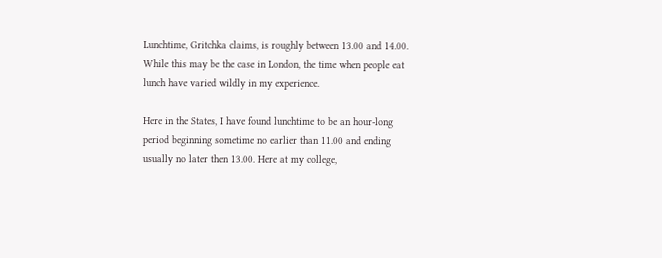Lunchtime, Gritchka claims, is roughly between 13.00 and 14.00. While this may be the case in London, the time when people eat lunch have varied wildly in my experience.

Here in the States, I have found lunchtime to be an hour-long period beginning sometime no earlier than 11.00 and ending usually no later then 13.00. Here at my college,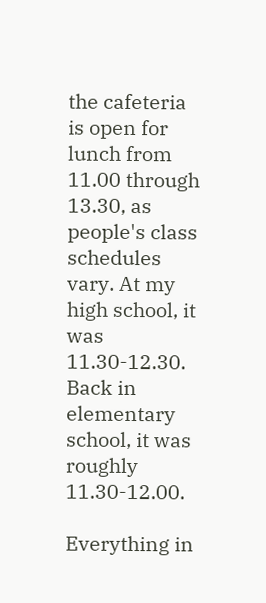the cafeteria is open for lunch from 11.00 through 13.30, as people's class schedules vary. At my high school, it was 11.30-12.30. Back in elementary school, it was roughly 11.30-12.00.

Everything in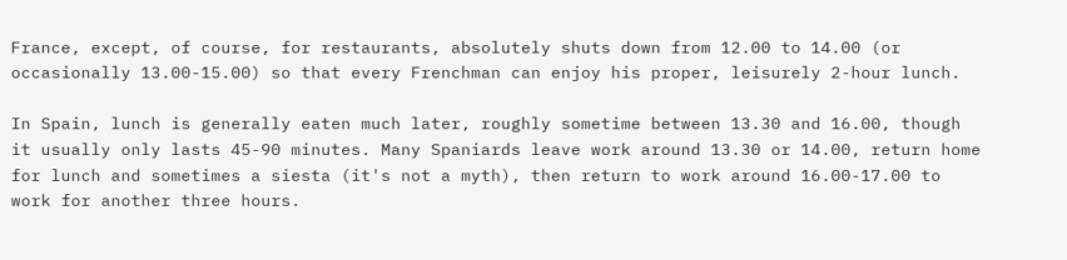France, except, of course, for restaurants, absolutely shuts down from 12.00 to 14.00 (or occasionally 13.00-15.00) so that every Frenchman can enjoy his proper, leisurely 2-hour lunch.

In Spain, lunch is generally eaten much later, roughly sometime between 13.30 and 16.00, though it usually only lasts 45-90 minutes. Many Spaniards leave work around 13.30 or 14.00, return home for lunch and sometimes a siesta (it's not a myth), then return to work around 16.00-17.00 to work for another three hours.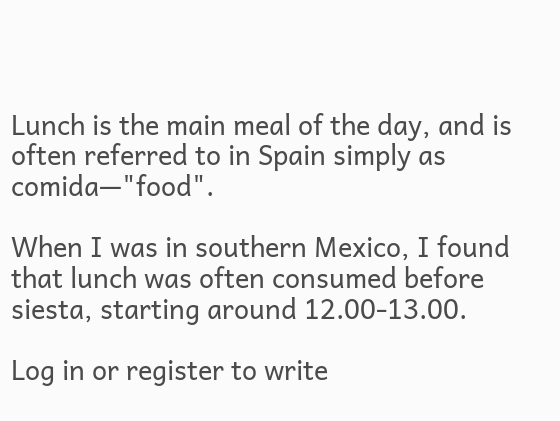Lunch is the main meal of the day, and is often referred to in Spain simply as comida—"food".

When I was in southern Mexico, I found that lunch was often consumed before siesta, starting around 12.00-13.00.

Log in or register to write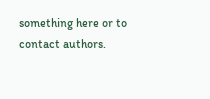something here or to contact authors.